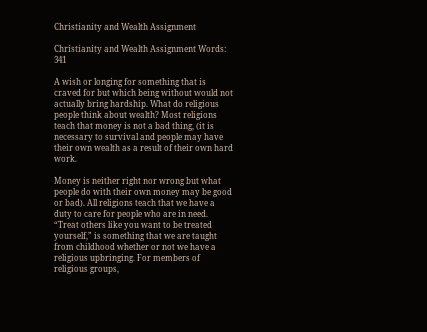Christianity and Wealth Assignment

Christianity and Wealth Assignment Words: 341

A wish or longing for something that is craved for but which being without would not actually bring hardship. What do religious people think about wealth? Most religions teach that money is not a bad thing, (it is necessary to survival and people may have their own wealth as a result of their own hard work.

Money is neither right nor wrong but what people do with their own money may be good or bad). All religions teach that we have a duty to care for people who are in need. “Treat others like you want to be treated yourself,” is something that we are taught from childhood whether or not we have a religious upbringing. For members of religious groups,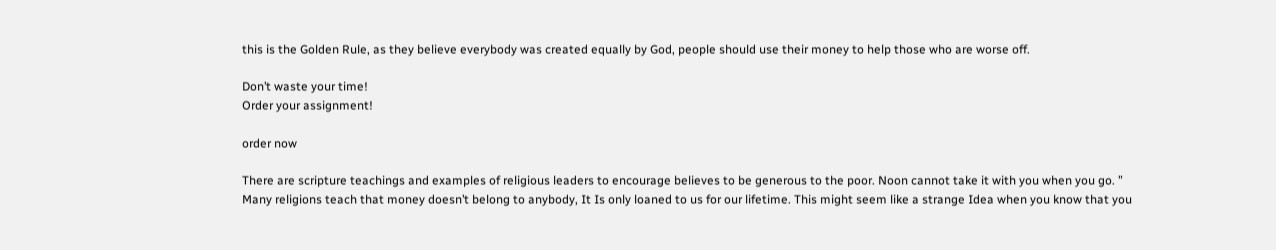this is the Golden Rule, as they believe everybody was created equally by God, people should use their money to help those who are worse off.

Don’t waste your time!
Order your assignment!

order now

There are scripture teachings and examples of religious leaders to encourage believes to be generous to the poor. Noon cannot take it with you when you go. ” Many religions teach that money doesn’t belong to anybody, It Is only loaned to us for our lifetime. This might seem like a strange Idea when you know that you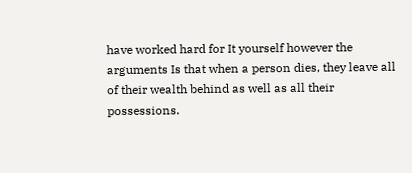have worked hard for It yourself however the arguments Is that when a person dies, they leave all of their wealth behind as well as all their possessions.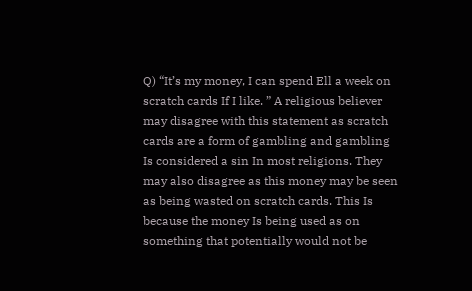Q) “It’s my money, I can spend Ell a week on scratch cards If I like. ” A religious believer may disagree with this statement as scratch cards are a form of gambling and gambling Is considered a sin In most religions. They may also disagree as this money may be seen as being wasted on scratch cards. This Is because the money Is being used as on something that potentially would not be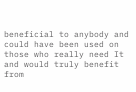beneficial to anybody and could have been used on those who really need It and would truly benefit from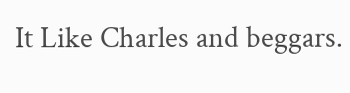It Like Charles and beggars.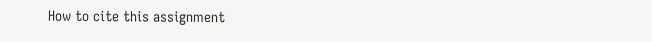How to cite this assignment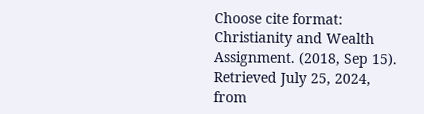Choose cite format:
Christianity and Wealth Assignment. (2018, Sep 15). Retrieved July 25, 2024, from